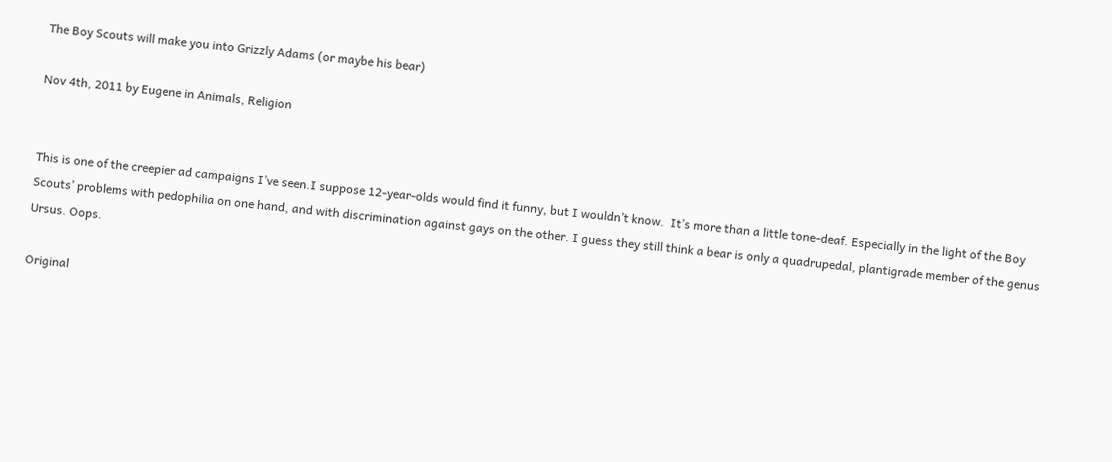The Boy Scouts will make you into Grizzly Adams (or maybe his bear)

Nov 4th, 2011 by Eugene in Animals, Religion


This is one of the creepier ad campaigns I’ve seen.I suppose 12-year-olds would find it funny, but I wouldn’t know.  It’s more than a little tone-deaf. Especially in the light of the Boy Scouts’ problems with pedophilia on one hand, and with discrimination against gays on the other. I guess they still think a bear is only a quadrupedal, plantigrade member of the genus Ursus. Oops.

Original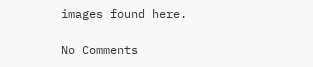images found here.

No Comments